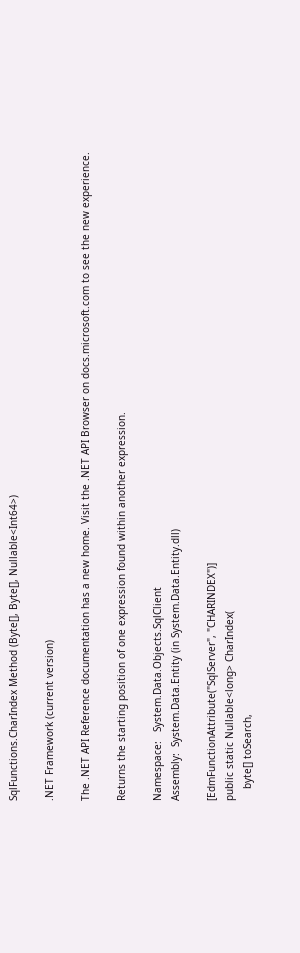SqlFunctions.CharIndex Method (Byte[], Byte[], Nullable<Int64>)

.NET Framework (current version)

The .NET API Reference documentation has a new home. Visit the .NET API Browser on docs.microsoft.com to see the new experience.

Returns the starting position of one expression found within another expression.

Namespace:   System.Data.Objects.SqlClient
Assembly:  System.Data.Entity (in System.Data.Entity.dll)

[EdmFunctionAttribute("SqlServer", "CHARINDEX")]
public static Nullable<long> CharIndex(
    byte[] toSearch,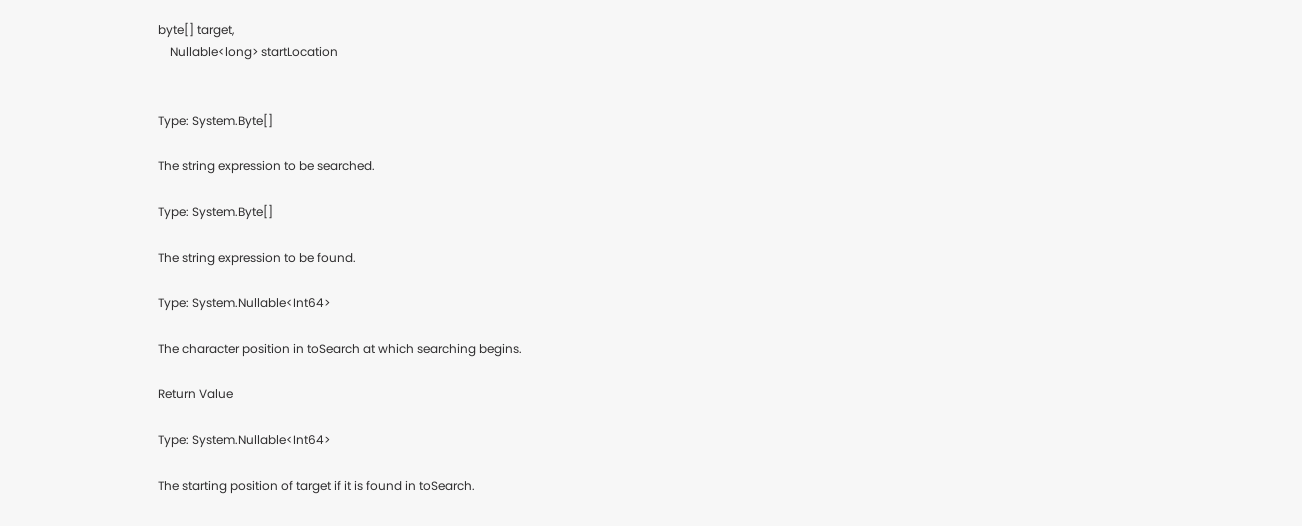byte[] target,
    Nullable<long> startLocation


Type: System.Byte[]

The string expression to be searched.

Type: System.Byte[]

The string expression to be found.

Type: System.Nullable<Int64>

The character position in toSearch at which searching begins.

Return Value

Type: System.Nullable<Int64>

The starting position of target if it is found in toSearch.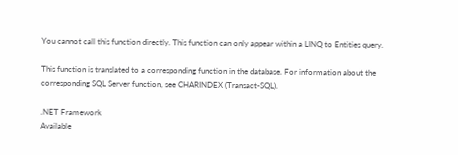You cannot call this function directly. This function can only appear within a LINQ to Entities query.

This function is translated to a corresponding function in the database. For information about the corresponding SQL Server function, see CHARINDEX (Transact-SQL).

.NET Framework
Available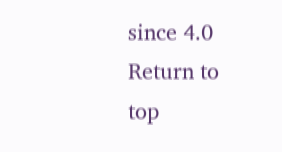since 4.0
Return to top